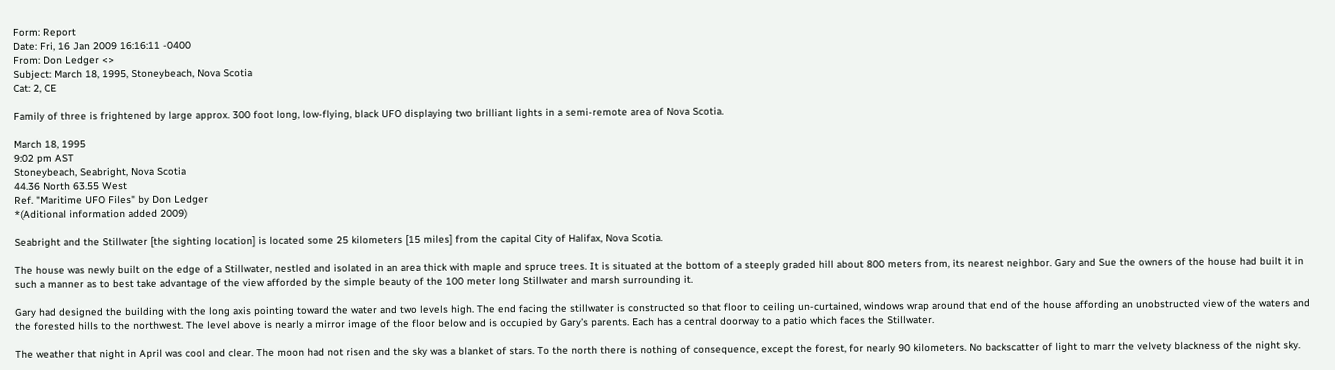Form: Report
Date: Fri, 16 Jan 2009 16:16:11 -0400
From: Don Ledger <>
Subject: March 18, 1995, Stoneybeach, Nova Scotia
Cat: 2, CE

Family of three is frightened by large approx. 300 foot long, low-flying, black UFO displaying two brilliant lights in a semi-remote area of Nova Scotia.

March 18, 1995
9:02 pm AST
Stoneybeach, Seabright, Nova Scotia
44.36 North 63.55 West
Ref. "Maritime UFO Files" by Don Ledger
*(Aditional information added 2009)

Seabright and the Stillwater [the sighting location] is located some 25 kilometers [15 miles] from the capital City of Halifax, Nova Scotia.

The house was newly built on the edge of a Stillwater, nestled and isolated in an area thick with maple and spruce trees. It is situated at the bottom of a steeply graded hill about 800 meters from, its nearest neighbor. Gary and Sue the owners of the house had built it in such a manner as to best take advantage of the view afforded by the simple beauty of the 100 meter long Stillwater and marsh surrounding it.

Gary had designed the building with the long axis pointing toward the water and two levels high. The end facing the stillwater is constructed so that floor to ceiling un-curtained, windows wrap around that end of the house affording an unobstructed view of the waters and the forested hills to the northwest. The level above is nearly a mirror image of the floor below and is occupied by Gary’s parents. Each has a central doorway to a patio which faces the Stillwater.

The weather that night in April was cool and clear. The moon had not risen and the sky was a blanket of stars. To the north there is nothing of consequence, except the forest, for nearly 90 kilometers. No backscatter of light to marr the velvety blackness of the night sky.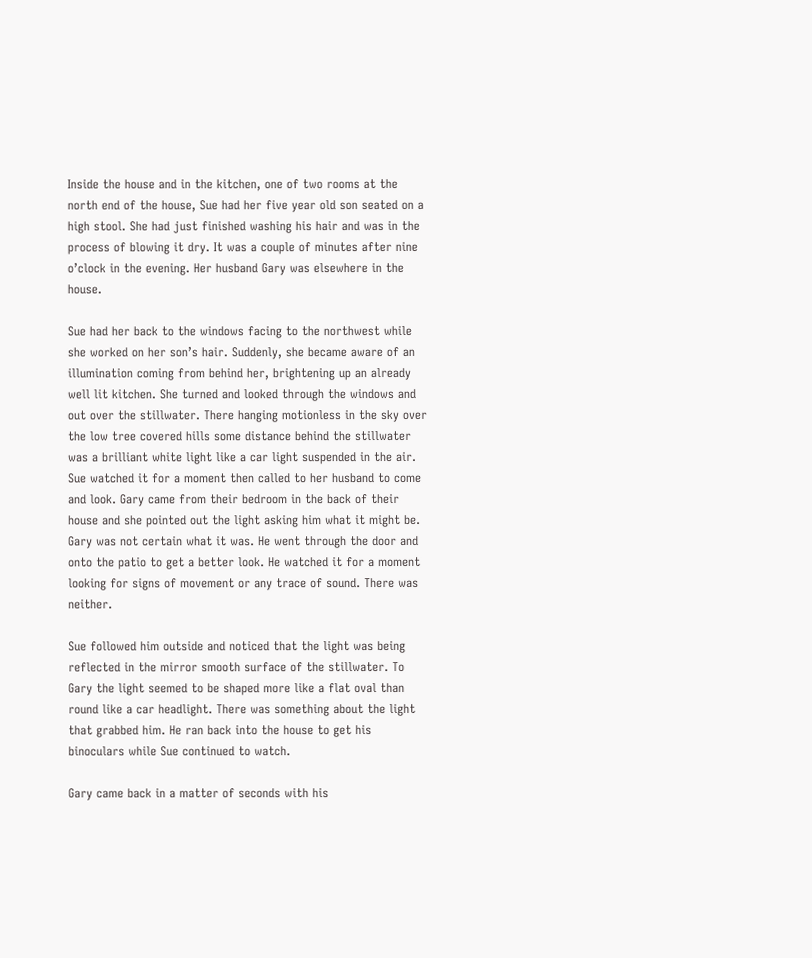Inside the house and in the kitchen, one of two rooms at the north end of the house, Sue had her five year old son seated on a high stool. She had just finished washing his hair and was in the process of blowing it dry. It was a couple of minutes after nine o’clock in the evening. Her husband Gary was elsewhere in the house.

Sue had her back to the windows facing to the northwest while she worked on her son’s hair. Suddenly, she became aware of an illumination coming from behind her, brightening up an already well lit kitchen. She turned and looked through the windows and out over the stillwater. There hanging motionless in the sky over the low tree covered hills some distance behind the stillwater was a brilliant white light like a car light suspended in the air.
Sue watched it for a moment then called to her husband to come and look. Gary came from their bedroom in the back of their house and she pointed out the light asking him what it might be. Gary was not certain what it was. He went through the door and onto the patio to get a better look. He watched it for a moment looking for signs of movement or any trace of sound. There was neither.

Sue followed him outside and noticed that the light was being reflected in the mirror smooth surface of the stillwater. To Gary the light seemed to be shaped more like a flat oval than round like a car headlight. There was something about the light that grabbed him. He ran back into the house to get his binoculars while Sue continued to watch.

Gary came back in a matter of seconds with his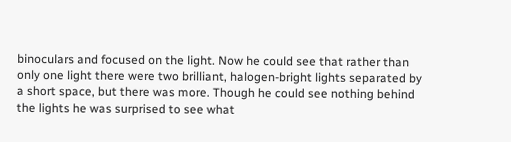binoculars and focused on the light. Now he could see that rather than only one light there were two brilliant, halogen-bright lights separated by a short space, but there was more. Though he could see nothing behind the lights he was surprised to see what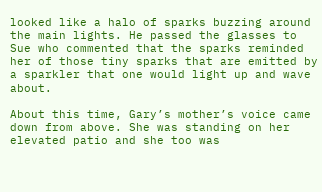looked like a halo of sparks buzzing around the main lights. He passed the glasses to Sue who commented that the sparks reminded her of those tiny sparks that are emitted by a sparkler that one would light up and wave about.

About this time, Gary’s mother’s voice came down from above. She was standing on her elevated patio and she too was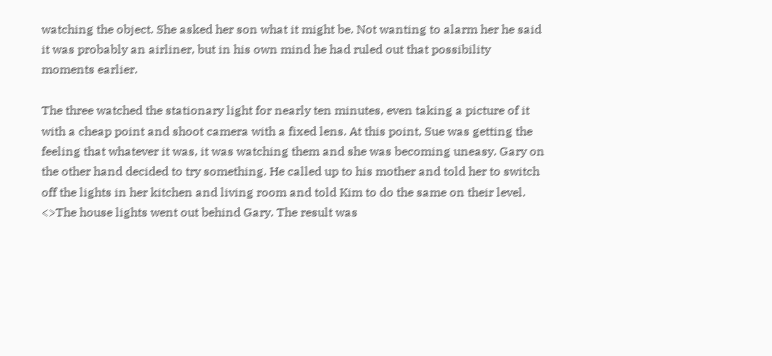watching the object. She asked her son what it might be. Not wanting to alarm her he said it was probably an airliner, but in his own mind he had ruled out that possibility moments earlier.

The three watched the stationary light for nearly ten minutes, even taking a picture of it with a cheap point and shoot camera with a fixed lens. At this point, Sue was getting the feeling that whatever it was, it was watching them and she was becoming uneasy. Gary on the other hand decided to try something. He called up to his mother and told her to switch off the lights in her kitchen and living room and told Kim to do the same on their level.
<>The house lights went out behind Gary. The result was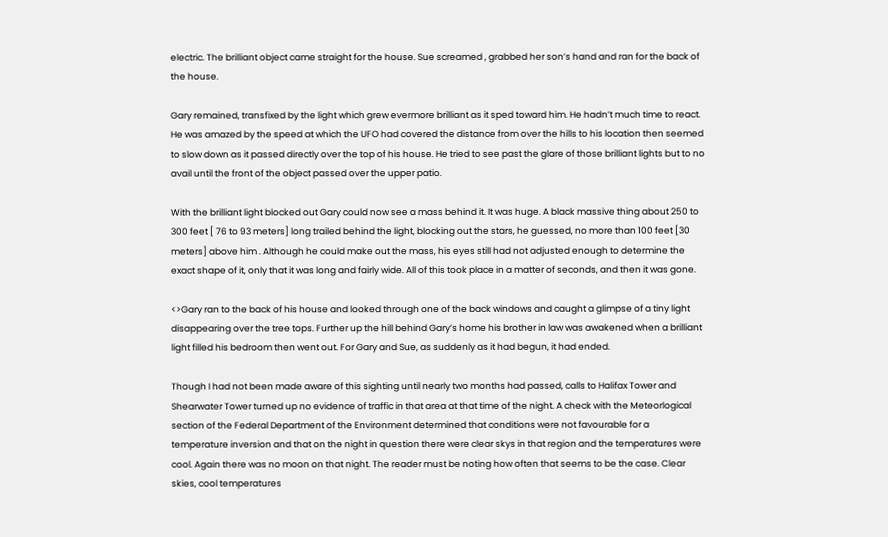electric. The brilliant object came straight for the house. Sue screamed , grabbed her son’s hand and ran for the back of the house.

Gary remained, transfixed by the light which grew evermore brilliant as it sped toward him. He hadn’t much time to react. He was amazed by the speed at which the UFO had covered the distance from over the hills to his location then seemed to slow down as it passed directly over the top of his house. He tried to see past the glare of those brilliant lights but to no avail until the front of the object passed over the upper patio.

With the brilliant light blocked out Gary could now see a mass behind it. It was huge. A black massive thing about 250 to 300 feet [ 76 to 93 meters] long trailed behind the light, blocking out the stars, he guessed, no more than 100 feet [30 meters] above him . Although he could make out the mass, his eyes still had not adjusted enough to determine the exact shape of it, only that it was long and fairly wide. All of this took place in a matter of seconds, and then it was gone.

<>Gary ran to the back of his house and looked through one of the back windows and caught a glimpse of a tiny light disappearing over the tree tops. Further up the hill behind Gary’s home his brother in law was awakened when a brilliant light filled his bedroom then went out. For Gary and Sue, as suddenly as it had begun, it had ended.

Though I had not been made aware of this sighting until nearly two months had passed, calls to Halifax Tower and Shearwater Tower turned up no evidence of traffic in that area at that time of the night. A check with the Meteorlogical section of the Federal Department of the Environment determined that conditions were not favourable for a temperature inversion and that on the night in question there were clear skys in that region and the temperatures were cool. Again there was no moon on that night. The reader must be noting how often that seems to be the case. Clear skies, cool temperatures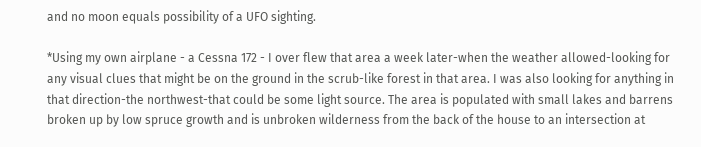and no moon equals possibility of a UFO sighting.

*Using my own airplane - a Cessna 172 - I over flew that area a week later-when the weather allowed-looking for any visual clues that might be on the ground in the scrub-like forest in that area. I was also looking for anything in that direction-the northwest-that could be some light source. The area is populated with small lakes and barrens broken up by low spruce growth and is unbroken wilderness from the back of the house to an intersection at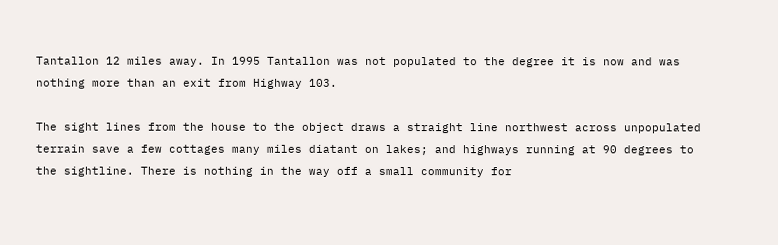Tantallon 12 miles away. In 1995 Tantallon was not populated to the degree it is now and was nothing more than an exit from Highway 103.

The sight lines from the house to the object draws a straight line northwest across unpopulated terrain save a few cottages many miles diatant on lakes; and highways running at 90 degrees to the sightline. There is nothing in the way off a small community for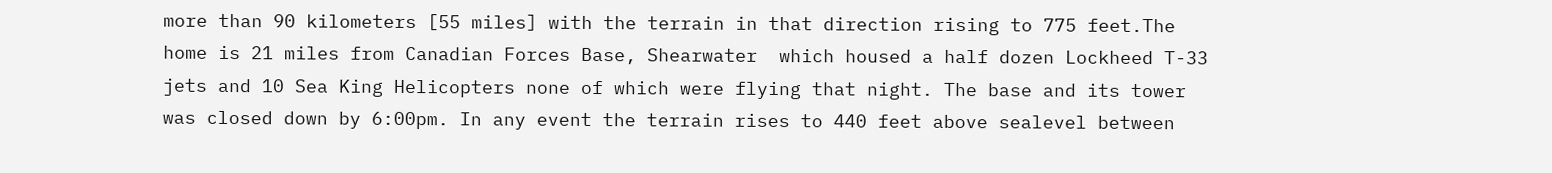more than 90 kilometers [55 miles] with the terrain in that direction rising to 775 feet.The home is 21 miles from Canadian Forces Base, Shearwater  which housed a half dozen Lockheed T-33 jets and 10 Sea King Helicopters none of which were flying that night. The base and its tower was closed down by 6:00pm. In any event the terrain rises to 440 feet above sealevel between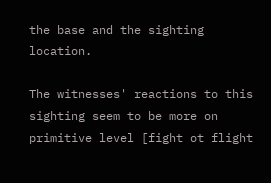the base and the sighting location.

The witnesses' reactions to this sighting seem to be more on primitive level [fight ot flight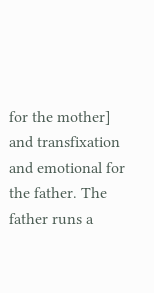for the mother] and transfixation and emotional for the father. The father runs a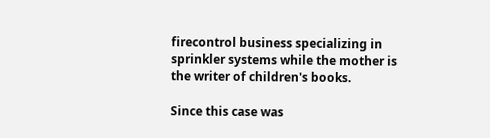firecontrol business specializing in sprinkler systems while the mother is the writer of children's books.

Since this case was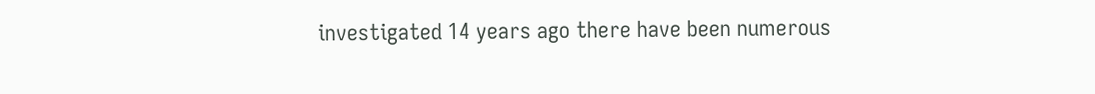investigated 14 years ago there have been numerous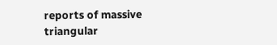reports of massive triangular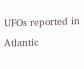UFOs reported in Atlantic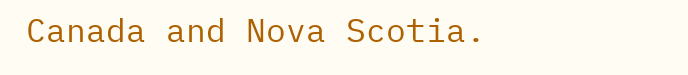Canada and Nova Scotia.